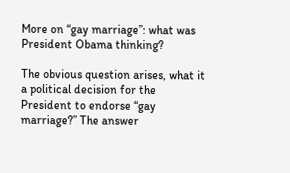More on “gay marriage”: what was President Obama thinking?

The obvious question arises, what it a political decision for the President to endorse “gay marriage?” The answer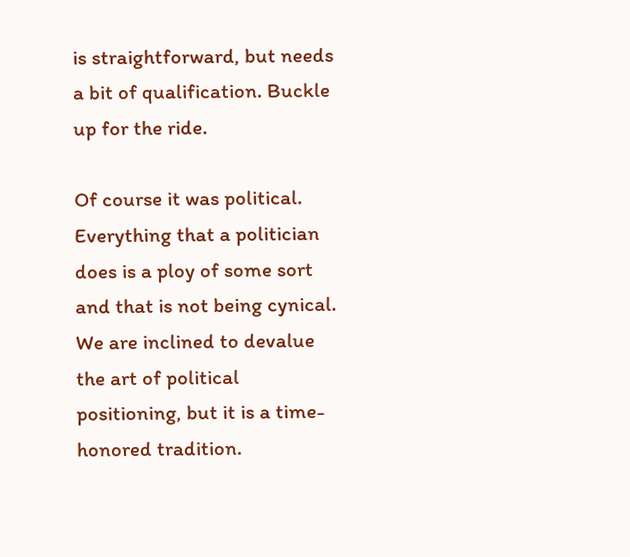is straightforward, but needs a bit of qualification. Buckle up for the ride.

Of course it was political. Everything that a politician does is a ploy of some sort and that is not being cynical. We are inclined to devalue the art of political positioning, but it is a time-honored tradition.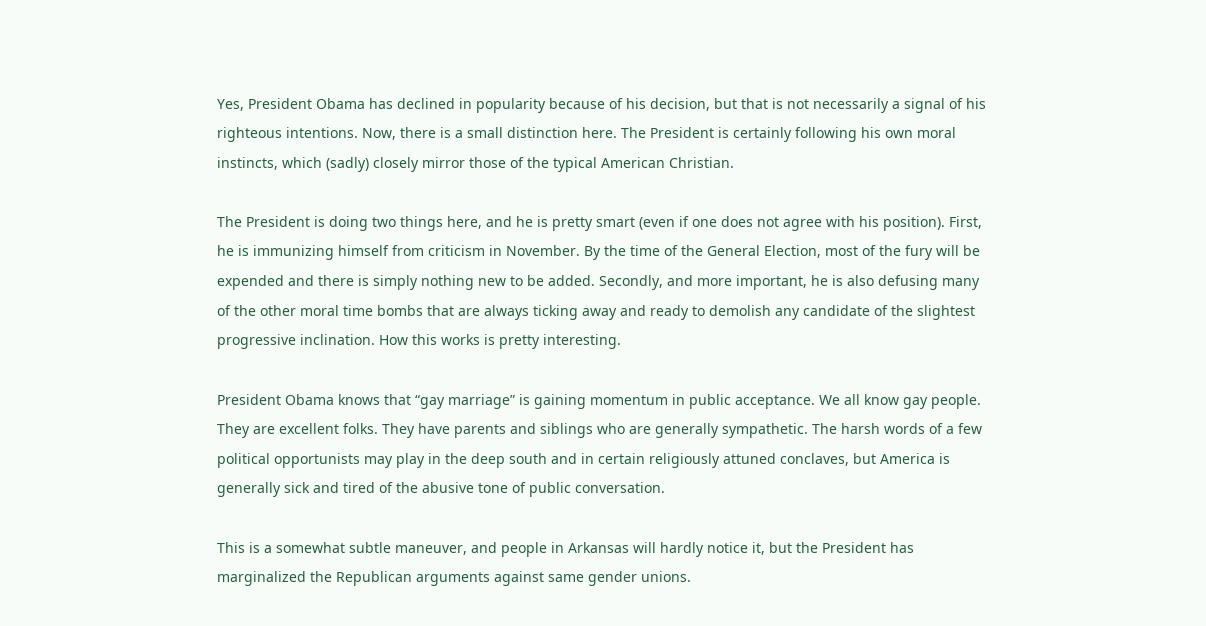Yes, President Obama has declined in popularity because of his decision, but that is not necessarily a signal of his righteous intentions. Now, there is a small distinction here. The President is certainly following his own moral instincts, which (sadly) closely mirror those of the typical American Christian.

The President is doing two things here, and he is pretty smart (even if one does not agree with his position). First, he is immunizing himself from criticism in November. By the time of the General Election, most of the fury will be expended and there is simply nothing new to be added. Secondly, and more important, he is also defusing many of the other moral time bombs that are always ticking away and ready to demolish any candidate of the slightest progressive inclination. How this works is pretty interesting.

President Obama knows that “gay marriage” is gaining momentum in public acceptance. We all know gay people. They are excellent folks. They have parents and siblings who are generally sympathetic. The harsh words of a few political opportunists may play in the deep south and in certain religiously attuned conclaves, but America is generally sick and tired of the abusive tone of public conversation.

This is a somewhat subtle maneuver, and people in Arkansas will hardly notice it, but the President has marginalized the Republican arguments against same gender unions.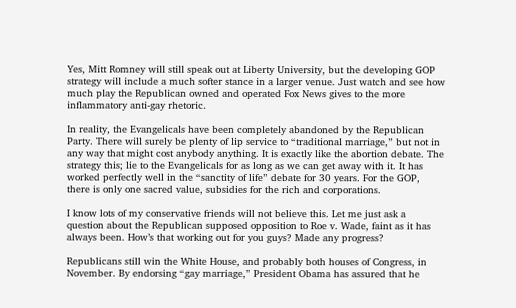Yes, Mitt Romney will still speak out at Liberty University, but the developing GOP strategy will include a much softer stance in a larger venue. Just watch and see how much play the Republican owned and operated Fox News gives to the more inflammatory anti-gay rhetoric.

In reality, the Evangelicals have been completely abandoned by the Republican Party. There will surely be plenty of lip service to “traditional marriage,” but not in any way that might cost anybody anything. It is exactly like the abortion debate. The strategy this; lie to the Evangelicals for as long as we can get away with it. It has worked perfectly well in the “sanctity of life” debate for 30 years. For the GOP, there is only one sacred value, subsidies for the rich and corporations.

I know lots of my conservative friends will not believe this. Let me just ask a question about the Republican supposed opposition to Roe v. Wade, faint as it has always been. How’s that working out for you guys? Made any progress?

Republicans still win the White House, and probably both houses of Congress, in November. By endorsing “gay marriage,” President Obama has assured that he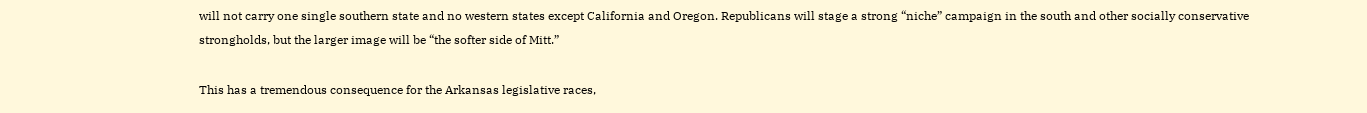will not carry one single southern state and no western states except California and Oregon. Republicans will stage a strong “niche” campaign in the south and other socially conservative strongholds, but the larger image will be “the softer side of Mitt.”

This has a tremendous consequence for the Arkansas legislative races,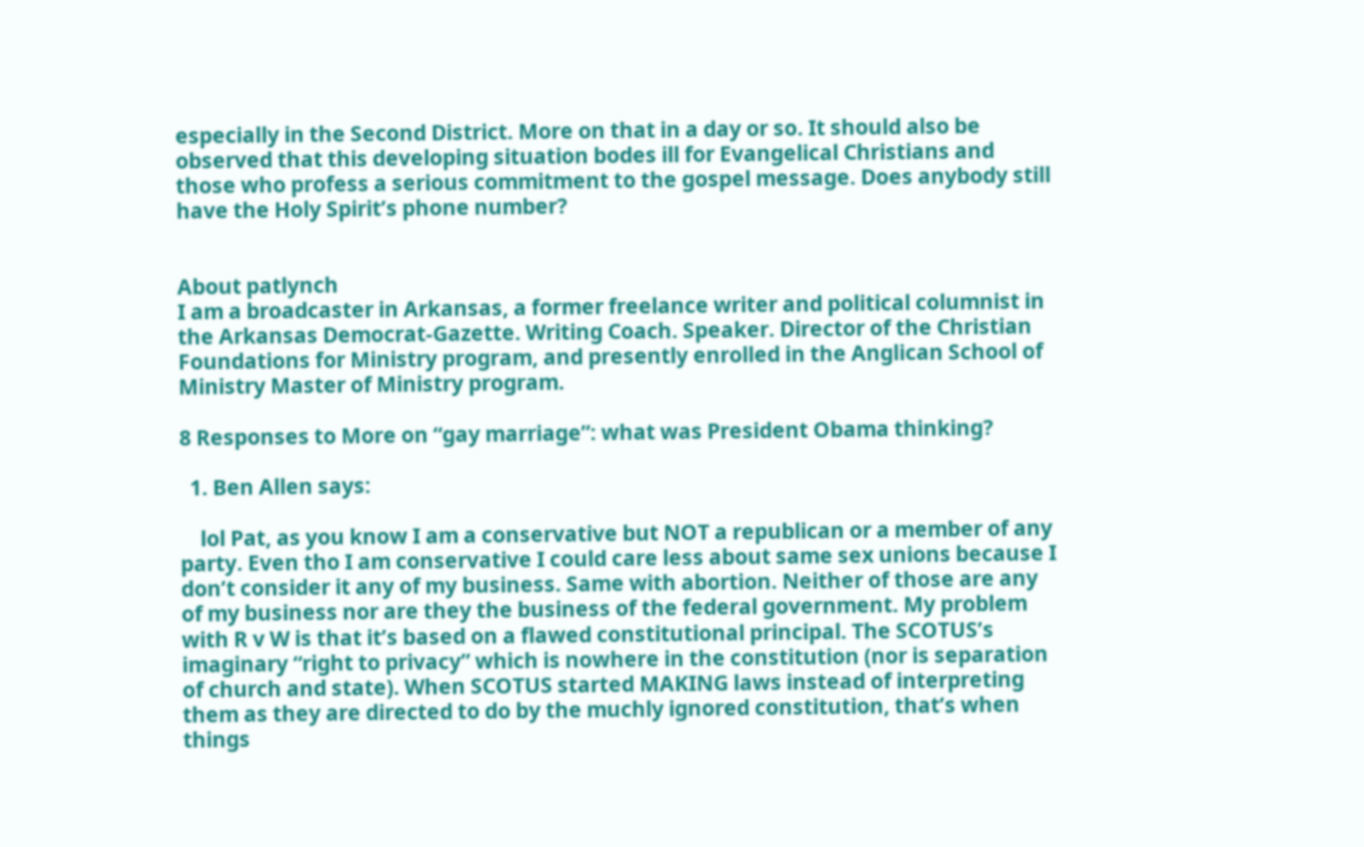especially in the Second District. More on that in a day or so. It should also be observed that this developing situation bodes ill for Evangelical Christians and those who profess a serious commitment to the gospel message. Does anybody still have the Holy Spirit’s phone number?


About patlynch
I am a broadcaster in Arkansas, a former freelance writer and political columnist in the Arkansas Democrat-Gazette. Writing Coach. Speaker. Director of the Christian Foundations for Ministry program, and presently enrolled in the Anglican School of Ministry Master of Ministry program.

8 Responses to More on “gay marriage”: what was President Obama thinking?

  1. Ben Allen says:

    lol Pat, as you know I am a conservative but NOT a republican or a member of any party. Even tho I am conservative I could care less about same sex unions because I don’t consider it any of my business. Same with abortion. Neither of those are any of my business nor are they the business of the federal government. My problem with R v W is that it’s based on a flawed constitutional principal. The SCOTUS’s imaginary “right to privacy” which is nowhere in the constitution (nor is separation of church and state). When SCOTUS started MAKING laws instead of interpreting them as they are directed to do by the muchly ignored constitution, that’s when things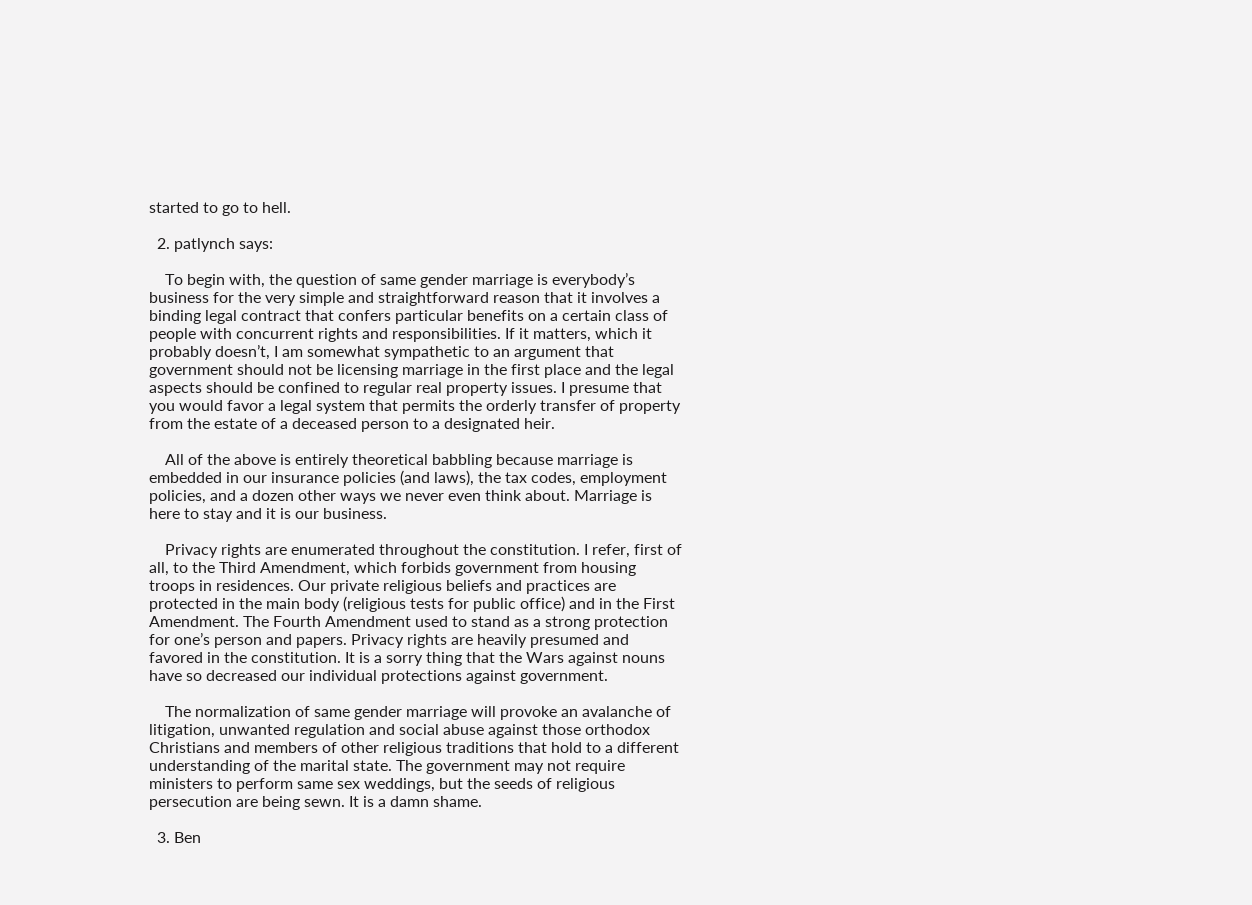started to go to hell.

  2. patlynch says:

    To begin with, the question of same gender marriage is everybody’s business for the very simple and straightforward reason that it involves a binding legal contract that confers particular benefits on a certain class of people with concurrent rights and responsibilities. If it matters, which it probably doesn’t, I am somewhat sympathetic to an argument that government should not be licensing marriage in the first place and the legal aspects should be confined to regular real property issues. I presume that you would favor a legal system that permits the orderly transfer of property from the estate of a deceased person to a designated heir.

    All of the above is entirely theoretical babbling because marriage is embedded in our insurance policies (and laws), the tax codes, employment policies, and a dozen other ways we never even think about. Marriage is here to stay and it is our business.

    Privacy rights are enumerated throughout the constitution. I refer, first of all, to the Third Amendment, which forbids government from housing troops in residences. Our private religious beliefs and practices are protected in the main body (religious tests for public office) and in the First Amendment. The Fourth Amendment used to stand as a strong protection for one’s person and papers. Privacy rights are heavily presumed and favored in the constitution. It is a sorry thing that the Wars against nouns have so decreased our individual protections against government.

    The normalization of same gender marriage will provoke an avalanche of litigation, unwanted regulation and social abuse against those orthodox Christians and members of other religious traditions that hold to a different understanding of the marital state. The government may not require ministers to perform same sex weddings, but the seeds of religious persecution are being sewn. It is a damn shame.

  3. Ben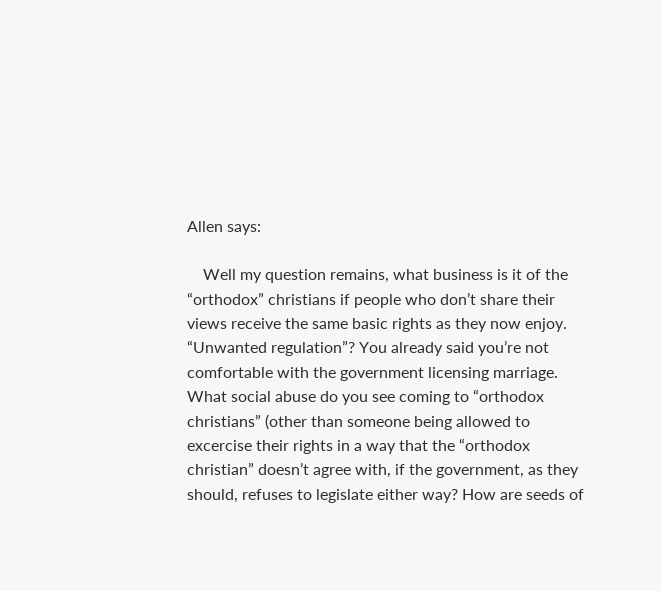Allen says:

    Well my question remains, what business is it of the “orthodox” christians if people who don’t share their views receive the same basic rights as they now enjoy. “Unwanted regulation”? You already said you’re not comfortable with the government licensing marriage. What social abuse do you see coming to “orthodox christians” (other than someone being allowed to excercise their rights in a way that the “orthodox christian” doesn’t agree with, if the government, as they should, refuses to legislate either way? How are seeds of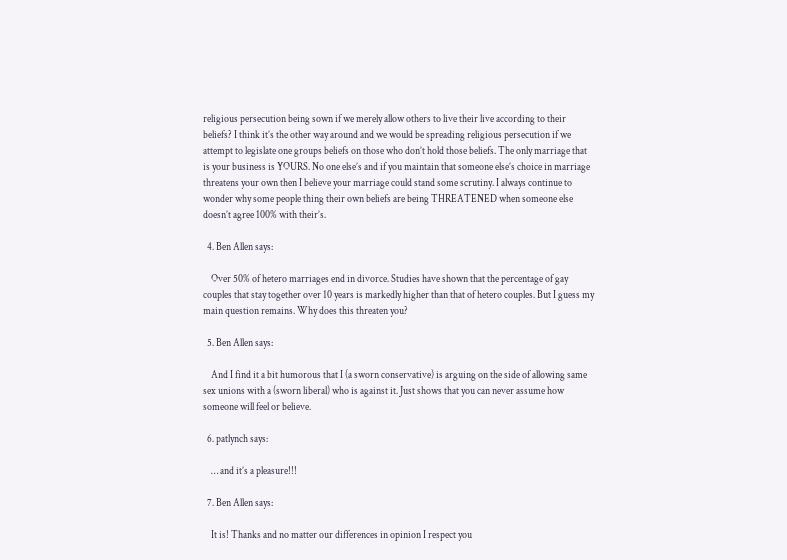religious persecution being sown if we merely allow others to live their live according to their beliefs? I think it’s the other way around and we would be spreading religious persecution if we attempt to legislate one groups beliefs on those who don’t hold those beliefs. The only marriage that is your business is YOURS. No one else’s and if you maintain that someone else’s choice in marriage threatens your own then I believe your marriage could stand some scrutiny. I always continue to wonder why some people thing their own beliefs are being THREATENED when someone else doesn’t agree 100% with their’s.

  4. Ben Allen says:

    Over 50% of hetero marriages end in divorce. Studies have shown that the percentage of gay couples that stay together over 10 years is markedly higher than that of hetero couples. But I guess my main question remains. Why does this threaten you?

  5. Ben Allen says:

    And I find it a bit humorous that I (a sworn conservative) is arguing on the side of allowing same sex unions with a (sworn liberal) who is against it. Just shows that you can never assume how someone will feel or believe.

  6. patlynch says:

    … and it’s a pleasure!!!

  7. Ben Allen says:

    It is! Thanks and no matter our differences in opinion I respect you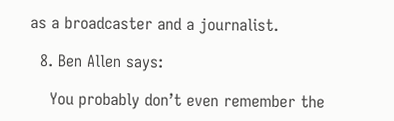as a broadcaster and a journalist.

  8. Ben Allen says:

    You probably don’t even remember the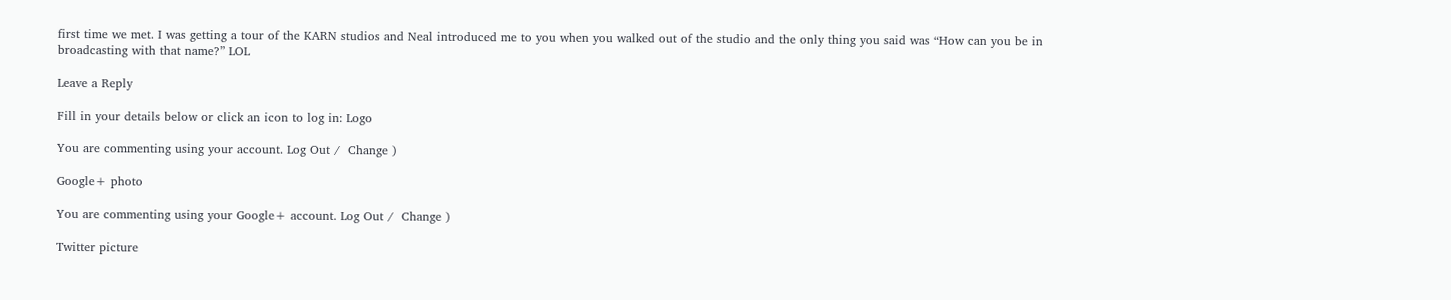first time we met. I was getting a tour of the KARN studios and Neal introduced me to you when you walked out of the studio and the only thing you said was “How can you be in broadcasting with that name?” LOL

Leave a Reply

Fill in your details below or click an icon to log in: Logo

You are commenting using your account. Log Out /  Change )

Google+ photo

You are commenting using your Google+ account. Log Out /  Change )

Twitter picture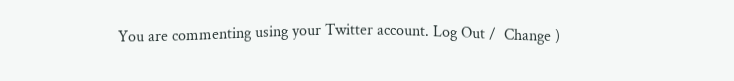You are commenting using your Twitter account. Log Out /  Change )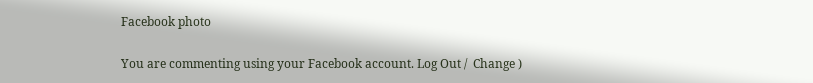Facebook photo

You are commenting using your Facebook account. Log Out /  Change )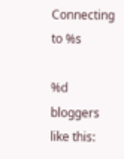Connecting to %s

%d bloggers like this: